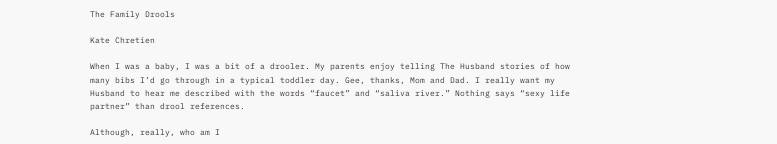The Family Drools

Kate Chretien

When I was a baby, I was a bit of a drooler. My parents enjoy telling The Husband stories of how many bibs I’d go through in a typical toddler day. Gee, thanks, Mom and Dad. I really want my Husband to hear me described with the words “faucet” and “saliva river.” Nothing says “sexy life partner” than drool references.

Although, really, who am I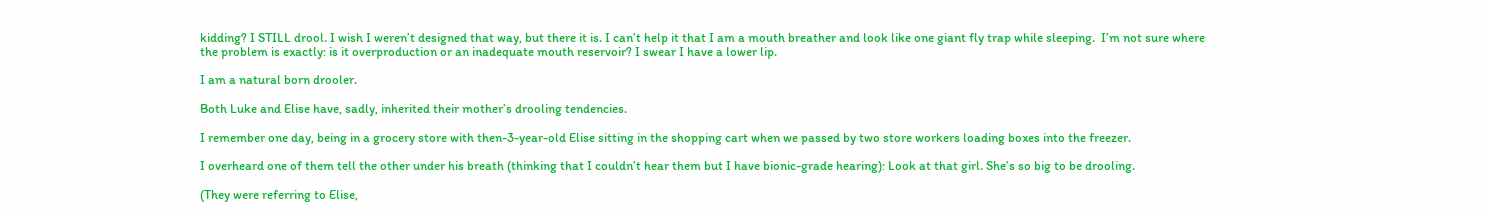kidding? I STILL drool. I wish I weren’t designed that way, but there it is. I can’t help it that I am a mouth breather and look like one giant fly trap while sleeping.  I’m not sure where the problem is exactly: is it overproduction or an inadequate mouth reservoir? I swear I have a lower lip.

I am a natural born drooler.

Both Luke and Elise have, sadly, inherited their mother’s drooling tendencies.

I remember one day, being in a grocery store with then-3-year-old Elise sitting in the shopping cart when we passed by two store workers loading boxes into the freezer.

I overheard one of them tell the other under his breath (thinking that I couldn’t hear them but I have bionic-grade hearing): Look at that girl. She’s so big to be drooling.

(They were referring to Elise,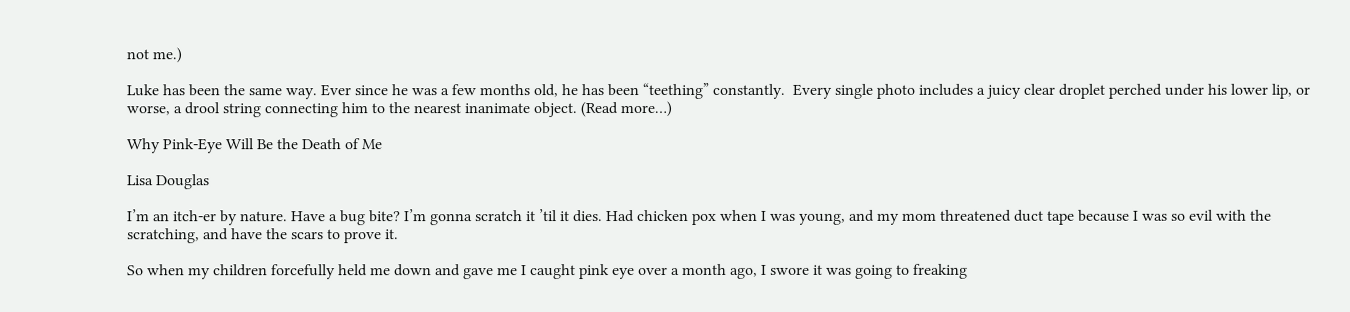not me.)

Luke has been the same way. Ever since he was a few months old, he has been “teething” constantly.  Every single photo includes a juicy clear droplet perched under his lower lip, or worse, a drool string connecting him to the nearest inanimate object. (Read more…)

Why Pink-Eye Will Be the Death of Me

Lisa Douglas

I’m an itch-er by nature. Have a bug bite? I’m gonna scratch it ’til it dies. Had chicken pox when I was young, and my mom threatened duct tape because I was so evil with the scratching, and have the scars to prove it.

So when my children forcefully held me down and gave me I caught pink eye over a month ago, I swore it was going to freaking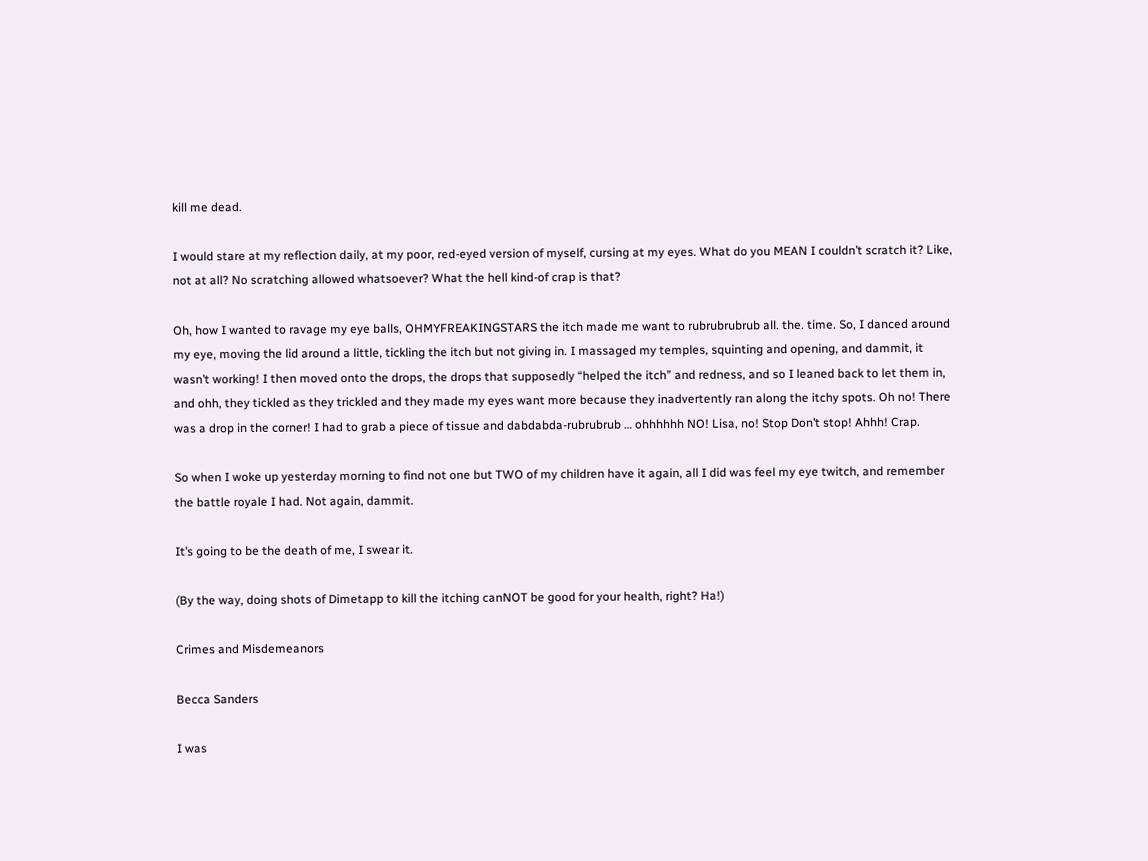kill me dead.

I would stare at my reflection daily, at my poor, red-eyed version of myself, cursing at my eyes. What do you MEAN I couldn’t scratch it? Like, not at all? No scratching allowed whatsoever? What the hell kind-of crap is that?

Oh, how I wanted to ravage my eye balls, OHMYFREAKINGSTARS the itch made me want to rubrubrubrub all. the. time. So, I danced around my eye, moving the lid around a little, tickling the itch but not giving in. I massaged my temples, squinting and opening, and dammit, it wasn’t working! I then moved onto the drops, the drops that supposedly “helped the itch” and redness, and so I leaned back to let them in, and ohh, they tickled as they trickled and they made my eyes want more because they inadvertently ran along the itchy spots. Oh no! There was a drop in the corner! I had to grab a piece of tissue and dabdabda-rubrubrub … ohhhhhh NO! Lisa, no! Stop Don’t stop! Ahhh! Crap.

So when I woke up yesterday morning to find not one but TWO of my children have it again, all I did was feel my eye twitch, and remember the battle royale I had. Not again, dammit.

It’s going to be the death of me, I swear it.

(By the way, doing shots of Dimetapp to kill the itching canNOT be good for your health, right? Ha!)

Crimes and Misdemeanors

Becca Sanders

I was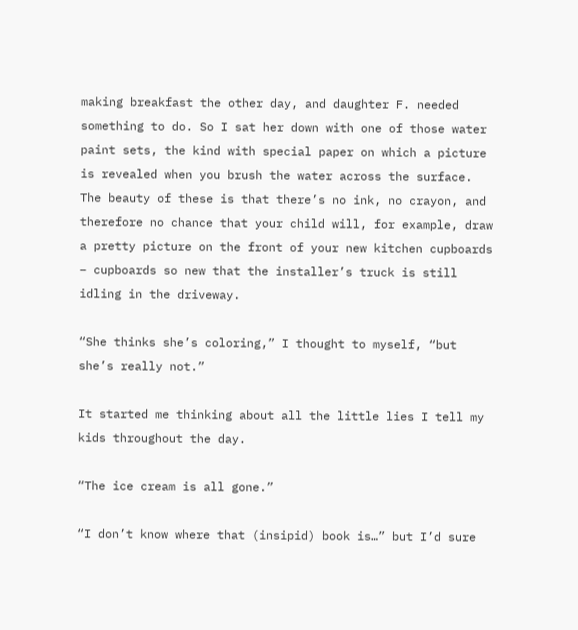making breakfast the other day, and daughter F. needed something to do. So I sat her down with one of those water paint sets, the kind with special paper on which a picture is revealed when you brush the water across the surface. The beauty of these is that there’s no ink, no crayon, and therefore no chance that your child will, for example, draw a pretty picture on the front of your new kitchen cupboards – cupboards so new that the installer’s truck is still idling in the driveway.

“She thinks she’s coloring,” I thought to myself, “but she’s really not.”

It started me thinking about all the little lies I tell my kids throughout the day.

“The ice cream is all gone.”

“I don’t know where that (insipid) book is…” but I’d sure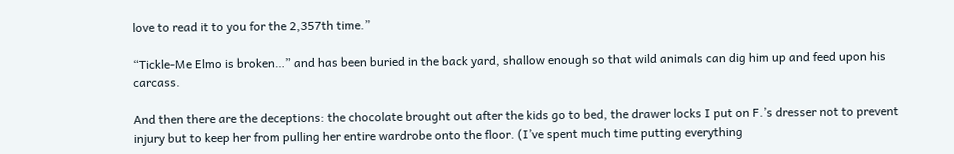love to read it to you for the 2,357th time.”

“Tickle-Me Elmo is broken…” and has been buried in the back yard, shallow enough so that wild animals can dig him up and feed upon his carcass.

And then there are the deceptions: the chocolate brought out after the kids go to bed, the drawer locks I put on F.’s dresser not to prevent injury but to keep her from pulling her entire wardrobe onto the floor. (I’ve spent much time putting everything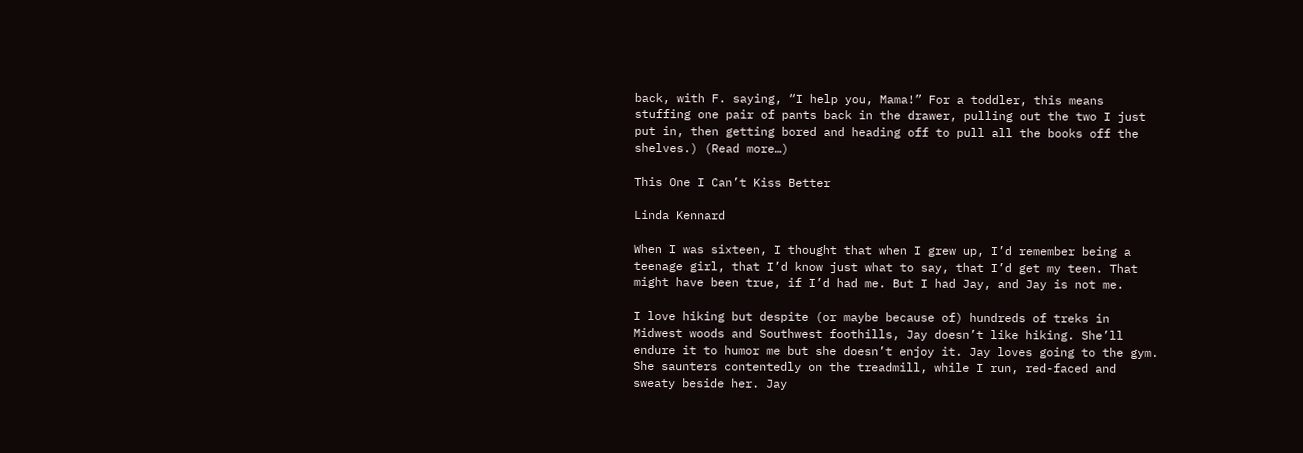back, with F. saying, “I help you, Mama!” For a toddler, this means stuffing one pair of pants back in the drawer, pulling out the two I just put in, then getting bored and heading off to pull all the books off the shelves.) (Read more…)

This One I Can’t Kiss Better

Linda Kennard

When I was sixteen, I thought that when I grew up, I’d remember being a teenage girl, that I’d know just what to say, that I’d get my teen. That might have been true, if I’d had me. But I had Jay, and Jay is not me.

I love hiking but despite (or maybe because of) hundreds of treks in Midwest woods and Southwest foothills, Jay doesn’t like hiking. She’ll endure it to humor me but she doesn’t enjoy it. Jay loves going to the gym. She saunters contentedly on the treadmill, while I run, red-faced and sweaty beside her. Jay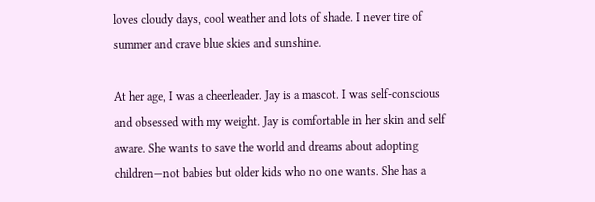loves cloudy days, cool weather and lots of shade. I never tire of summer and crave blue skies and sunshine.

At her age, I was a cheerleader. Jay is a mascot. I was self-conscious and obsessed with my weight. Jay is comfortable in her skin and self aware. She wants to save the world and dreams about adopting children—not babies but older kids who no one wants. She has a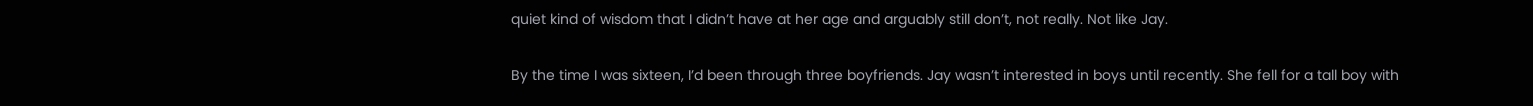quiet kind of wisdom that I didn’t have at her age and arguably still don’t, not really. Not like Jay.

By the time I was sixteen, I’d been through three boyfriends. Jay wasn’t interested in boys until recently. She fell for a tall boy with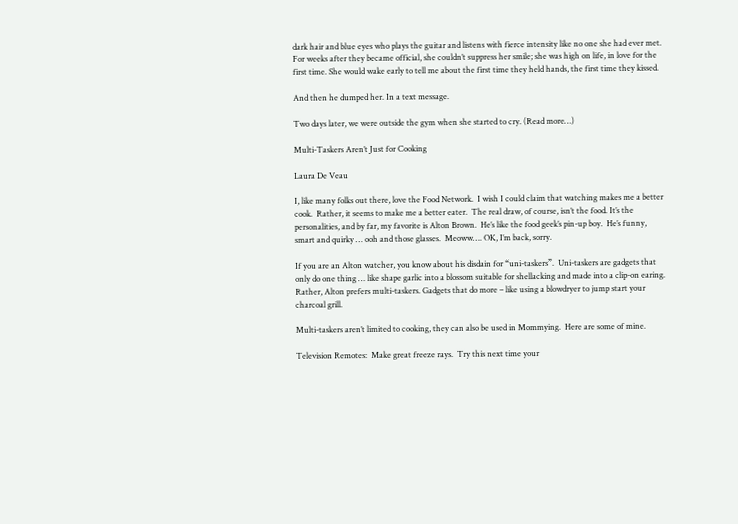dark hair and blue eyes who plays the guitar and listens with fierce intensity like no one she had ever met. For weeks after they became official, she couldn’t suppress her smile; she was high on life, in love for the first time. She would wake early to tell me about the first time they held hands, the first time they kissed.

And then he dumped her. In a text message.

Two days later, we were outside the gym when she started to cry. (Read more…)

Multi-Taskers Aren’t Just for Cooking

Laura De Veau

I, like many folks out there, love the Food Network.  I wish I could claim that watching makes me a better cook.  Rather, it seems to make me a better eater.  The real draw, of course, isn’t the food. It’s the personalities, and by far, my favorite is Alton Brown.  He’s like the food geek’s pin-up boy.  He’s funny, smart and quirky … ooh and those glasses.  Meoww…. OK, I’m back, sorry.

If you are an Alton watcher, you know about his disdain for “uni-taskers”.  Uni-taskers are gadgets that only do one thing … like shape garlic into a blossom suitable for shellacking and made into a clip-on earing.  Rather, Alton prefers multi-taskers. Gadgets that do more – like using a blowdryer to jump start your charcoal grill.

Multi-taskers aren’t limited to cooking, they can also be used in Mommying.  Here are some of mine.

Television Remotes:  Make great freeze rays.  Try this next time your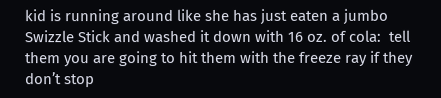kid is running around like she has just eaten a jumbo Swizzle Stick and washed it down with 16 oz. of cola:  tell them you are going to hit them with the freeze ray if they don’t stop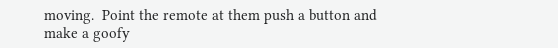moving.  Point the remote at them push a button and make a goofy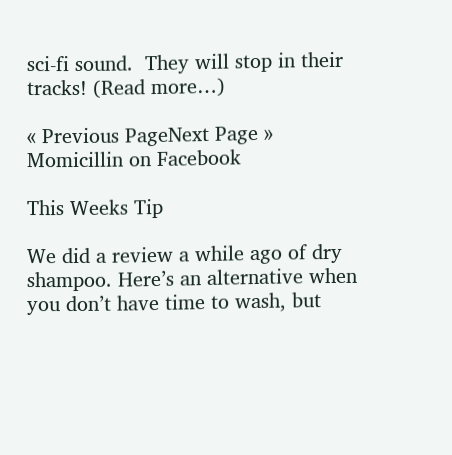sci-fi sound.  They will stop in their tracks! (Read more…)

« Previous PageNext Page »
Momicillin on Facebook

This Weeks Tip

We did a review a while ago of dry shampoo. Here’s an alternative when you don’t have time to wash, but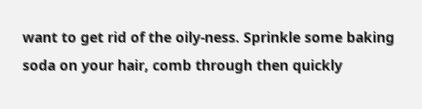want to get rid of the oily-ness. Sprinkle some baking soda on your hair, comb through then quickly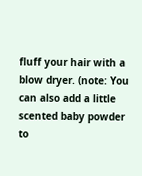fluff your hair with a blow dryer. (note: You can also add a little scented baby powder to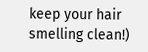keep your hair smelling clean!)